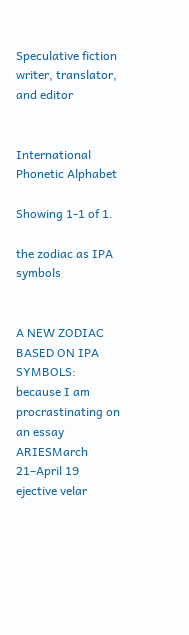Speculative fiction writer, translator, and editor


International Phonetic Alphabet

Showing 1-1 of 1.

the zodiac as IPA symbols


A NEW ZODIAC BASED ON IPA SYMBOLS: because I am procrastinating on an essay ARIESMarch 21–April 19 ejective velar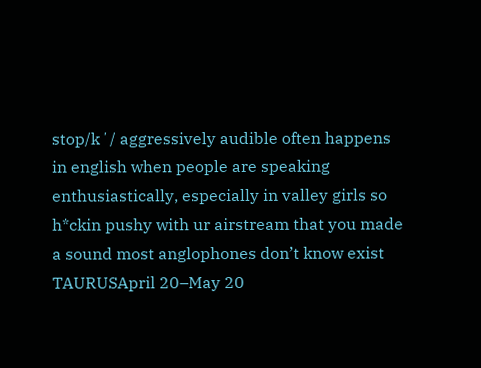stop/kʼ/ aggressively audible often happens in english when people are speaking enthusiastically, especially in valley girls so h*ckin pushy with ur airstream that you made a sound most anglophones don’t know exist TAURUSApril 20–May 20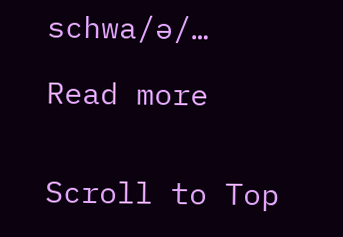schwa/ə/…

Read more


Scroll to Top